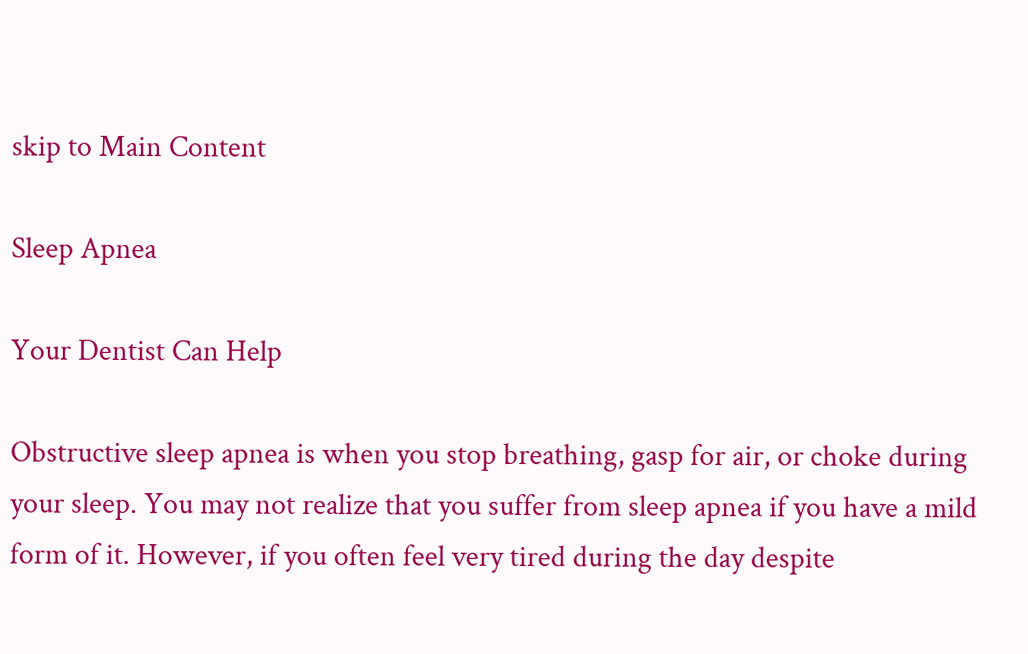skip to Main Content

Sleep Apnea

Your Dentist Can Help

Obstructive sleep apnea is when you stop breathing, gasp for air, or choke during your sleep. You may not realize that you suffer from sleep apnea if you have a mild form of it. However, if you often feel very tired during the day despite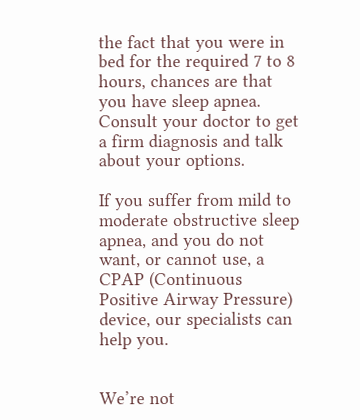the fact that you were in bed for the required 7 to 8 hours, chances are that you have sleep apnea. Consult your doctor to get a firm diagnosis and talk about your options.

If you suffer from mild to moderate obstructive sleep apnea, and you do not want, or cannot use, a CPAP (Continuous Positive Airway Pressure) device, our specialists can help you.


We’re not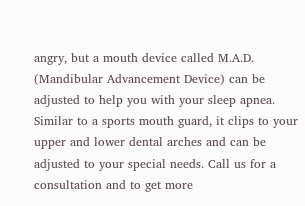angry, but a mouth device called M.A.D. (Mandibular Advancement Device) can be adjusted to help you with your sleep apnea. Similar to a sports mouth guard, it clips to your upper and lower dental arches and can be adjusted to your special needs. Call us for a consultation and to get more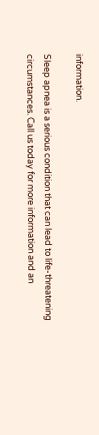information.

Sleep apnea is a serious condition that can lead to life-threatening circumstances. Call us today for more information and an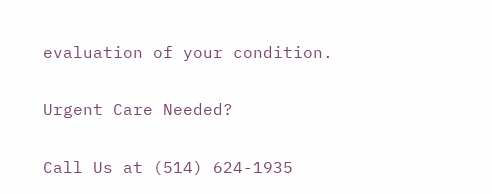evaluation of your condition.

Urgent Care Needed?

Call Us at (514) 624-1935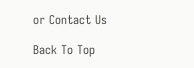or Contact Us

Back To Top